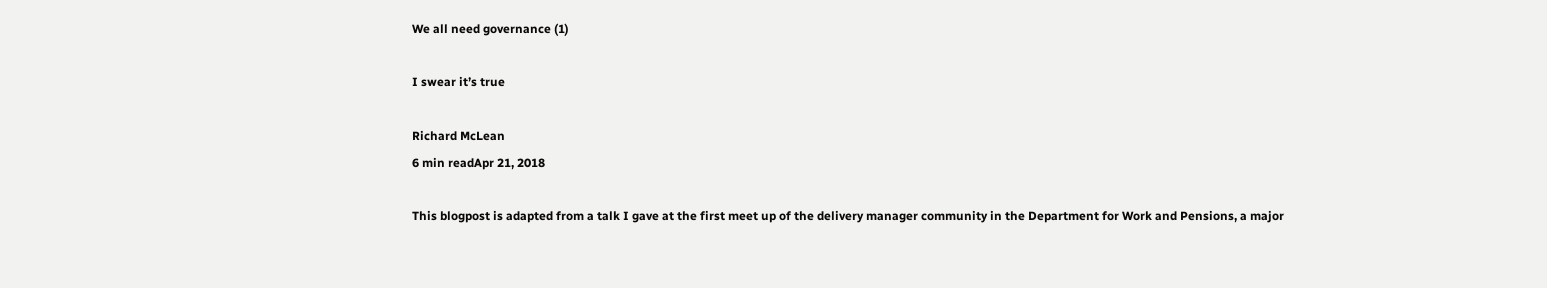We all need governance (1)

I swear it’s true

Richard McLean
6 min readApr 21, 2018

This blogpost is adapted from a talk I gave at the first meet up of the delivery manager community in the Department for Work and Pensions, a major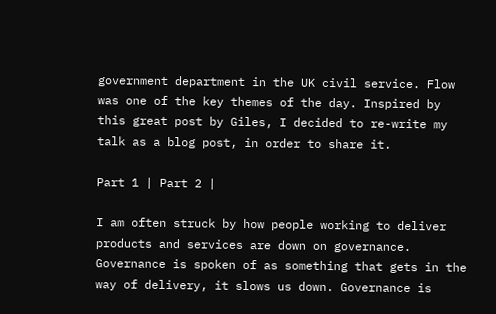government department in the UK civil service. Flow was one of the key themes of the day. Inspired by this great post by Giles, I decided to re-write my talk as a blog post, in order to share it.

Part 1 | Part 2 |

I am often struck by how people working to deliver products and services are down on governance. Governance is spoken of as something that gets in the way of delivery, it slows us down. Governance is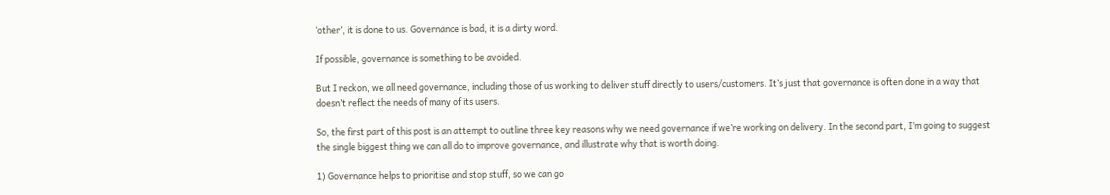‘other’, it is done to us. Governance is bad, it is a dirty word.

If possible, governance is something to be avoided.

But I reckon, we all need governance, including those of us working to deliver stuff directly to users/customers. It’s just that governance is often done in a way that doesn’t reflect the needs of many of its users.

So, the first part of this post is an attempt to outline three key reasons why we need governance if we’re working on delivery. In the second part, I’m going to suggest the single biggest thing we can all do to improve governance, and illustrate why that is worth doing.

1) Governance helps to prioritise and stop stuff, so we can go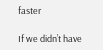faster

If we didn’t have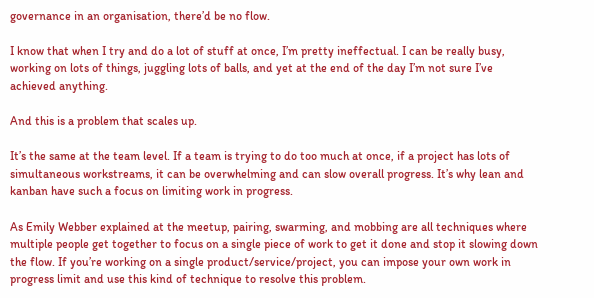governance in an organisation, there’d be no flow.

I know that when I try and do a lot of stuff at once, I’m pretty ineffectual. I can be really busy, working on lots of things, juggling lots of balls, and yet at the end of the day I’m not sure I’ve achieved anything.

And this is a problem that scales up.

It’s the same at the team level. If a team is trying to do too much at once, if a project has lots of simultaneous workstreams, it can be overwhelming and can slow overall progress. It’s why lean and kanban have such a focus on limiting work in progress.

As Emily Webber explained at the meetup, pairing, swarming, and mobbing are all techniques where multiple people get together to focus on a single piece of work to get it done and stop it slowing down the flow. If you’re working on a single product/service/project, you can impose your own work in progress limit and use this kind of technique to resolve this problem.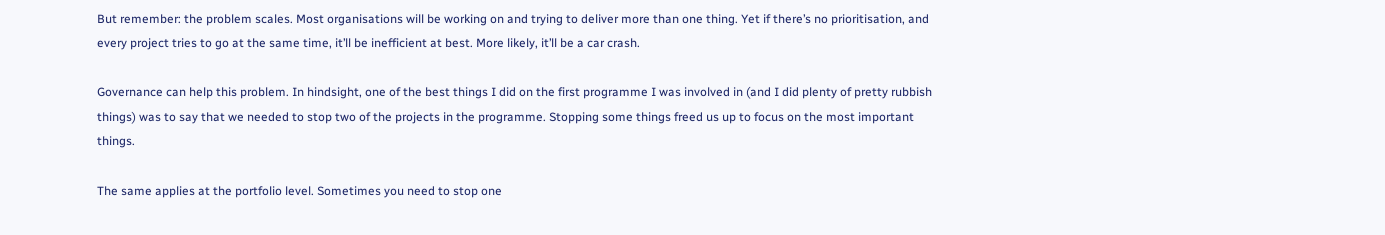But remember: the problem scales. Most organisations will be working on and trying to deliver more than one thing. Yet if there’s no prioritisation, and every project tries to go at the same time, it’ll be inefficient at best. More likely, it’ll be a car crash.

Governance can help this problem. In hindsight, one of the best things I did on the first programme I was involved in (and I did plenty of pretty rubbish things) was to say that we needed to stop two of the projects in the programme. Stopping some things freed us up to focus on the most important things.

The same applies at the portfolio level. Sometimes you need to stop one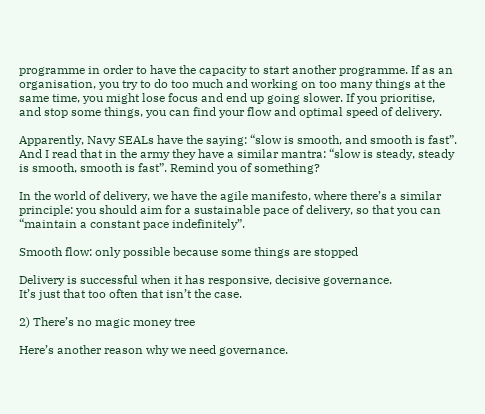programme in order to have the capacity to start another programme. If as an organisation, you try to do too much and working on too many things at the same time, you might lose focus and end up going slower. If you prioritise, and stop some things, you can find your flow and optimal speed of delivery.

Apparently, Navy SEALs have the saying: “slow is smooth, and smooth is fast”. And I read that in the army they have a similar mantra: “slow is steady, steady is smooth, smooth is fast”. Remind you of something?

In the world of delivery, we have the agile manifesto, where there’s a similar principle: you should aim for a sustainable pace of delivery, so that you can “maintain a constant pace indefinitely”.

Smooth flow: only possible because some things are stopped

Delivery is successful when it has responsive, decisive governance.
It’s just that too often that isn’t the case.

2) There’s no magic money tree

Here’s another reason why we need governance.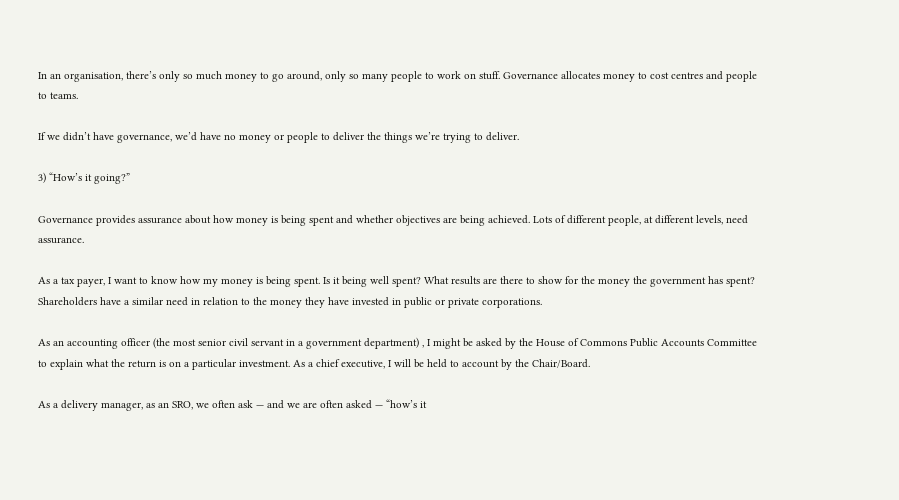In an organisation, there’s only so much money to go around, only so many people to work on stuff. Governance allocates money to cost centres and people to teams.

If we didn’t have governance, we’d have no money or people to deliver the things we’re trying to deliver.

3) “How’s it going?”

Governance provides assurance about how money is being spent and whether objectives are being achieved. Lots of different people, at different levels, need assurance.

As a tax payer, I want to know how my money is being spent. Is it being well spent? What results are there to show for the money the government has spent? Shareholders have a similar need in relation to the money they have invested in public or private corporations.

As an accounting officer (the most senior civil servant in a government department) , I might be asked by the House of Commons Public Accounts Committee to explain what the return is on a particular investment. As a chief executive, I will be held to account by the Chair/Board.

As a delivery manager, as an SRO, we often ask — and we are often asked — “how’s it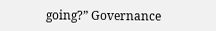going?” Governance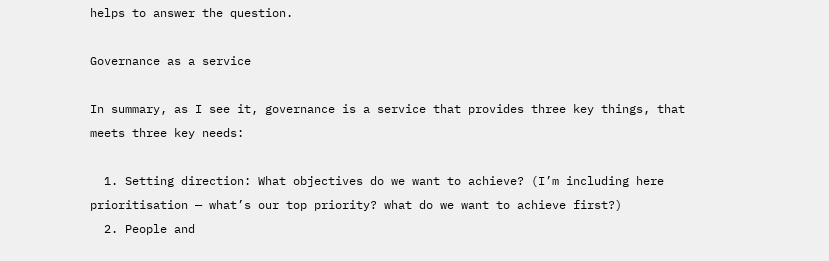helps to answer the question.

Governance as a service

In summary, as I see it, governance is a service that provides three key things, that meets three key needs:

  1. Setting direction: What objectives do we want to achieve? (I’m including here prioritisation — what’s our top priority? what do we want to achieve first?)
  2. People and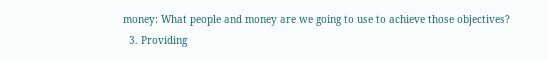money: What people and money are we going to use to achieve those objectives?
  3. Providing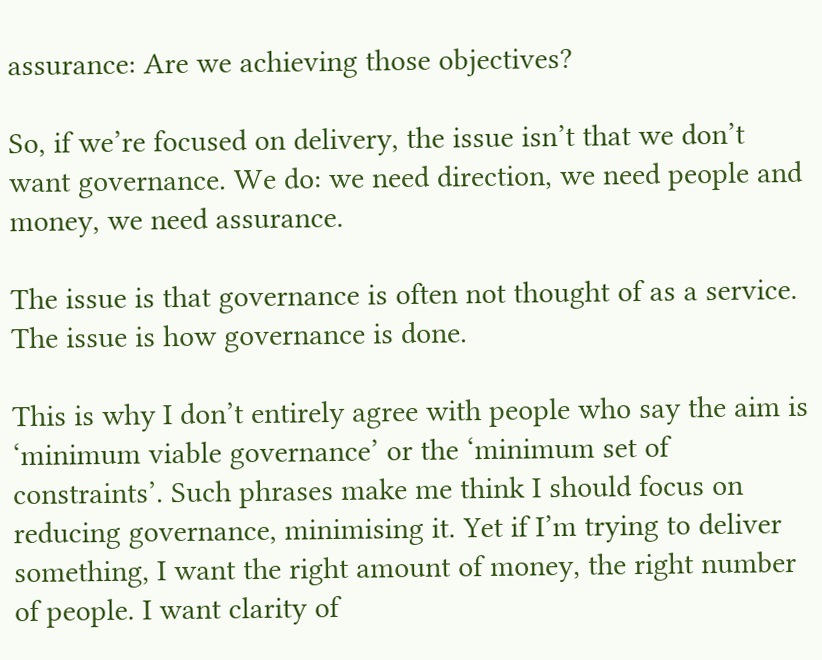assurance: Are we achieving those objectives?

So, if we’re focused on delivery, the issue isn’t that we don’t want governance. We do: we need direction, we need people and money, we need assurance.

The issue is that governance is often not thought of as a service.
The issue is how governance is done.

This is why I don’t entirely agree with people who say the aim is ‘minimum viable governance’ or the ‘minimum set of constraints’. Such phrases make me think I should focus on reducing governance, minimising it. Yet if I’m trying to deliver something, I want the right amount of money, the right number of people. I want clarity of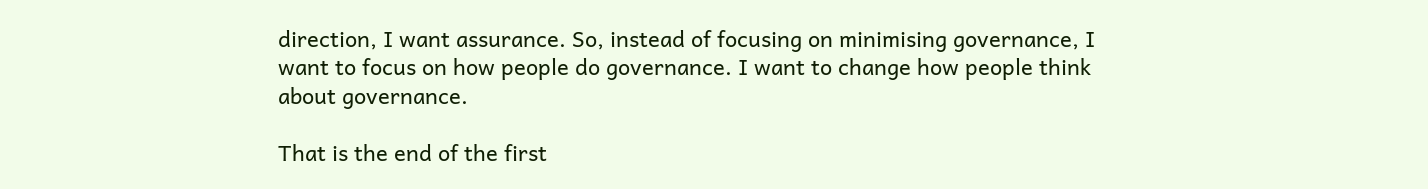direction, I want assurance. So, instead of focusing on minimising governance, I want to focus on how people do governance. I want to change how people think about governance.

That is the end of the first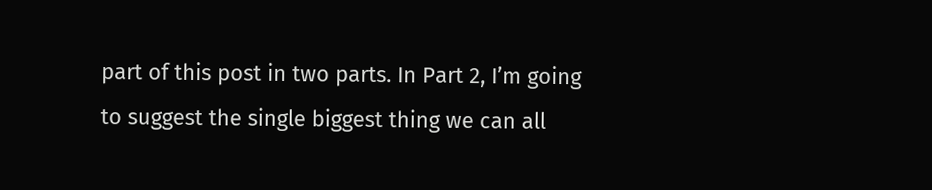part of this post in two parts. In Part 2, I’m going to suggest the single biggest thing we can all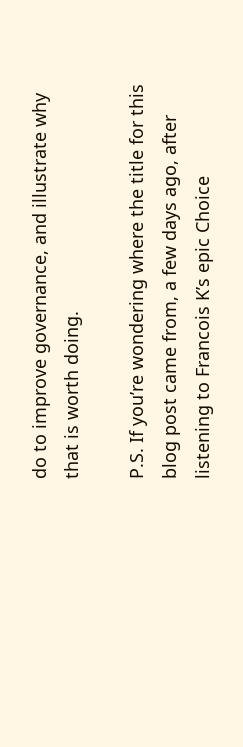do to improve governance, and illustrate why that is worth doing.

P.S. If you’re wondering where the title for this blog post came from, a few days ago, after listening to Francois K’s epic Choice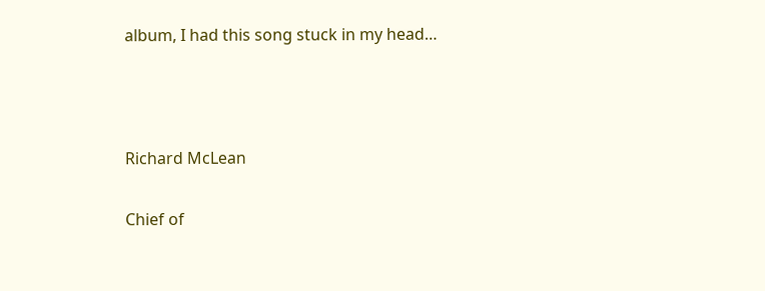album, I had this song stuck in my head…



Richard McLean

Chief of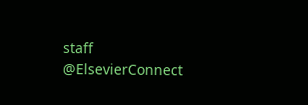staff @ElsevierConnect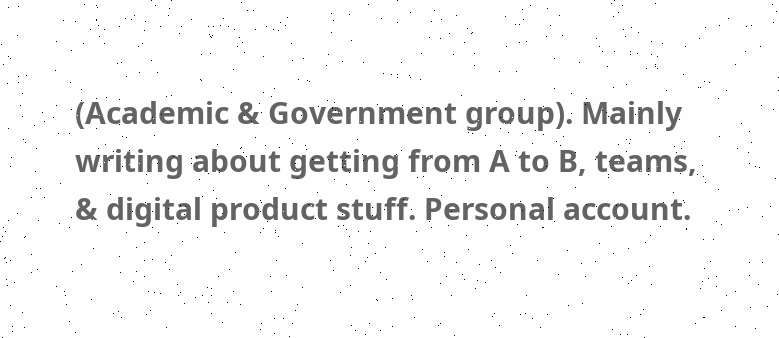(Academic & Government group). Mainly writing about getting from A to B, teams, & digital product stuff. Personal account.